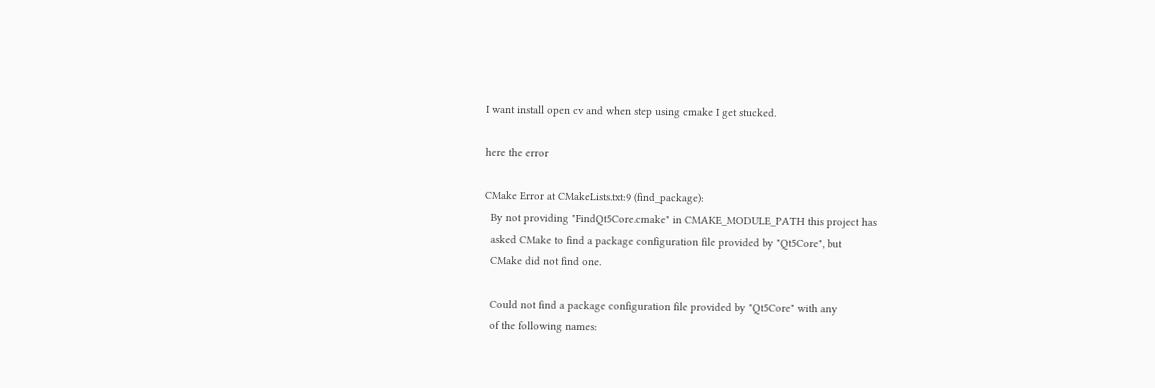I want install open cv and when step using cmake I get stucked.

here the error

CMake Error at CMakeLists.txt:9 (find_package):
  By not providing "FindQt5Core.cmake" in CMAKE_MODULE_PATH this project has
  asked CMake to find a package configuration file provided by "Qt5Core", but
  CMake did not find one.

  Could not find a package configuration file provided by "Qt5Core" with any
  of the following names: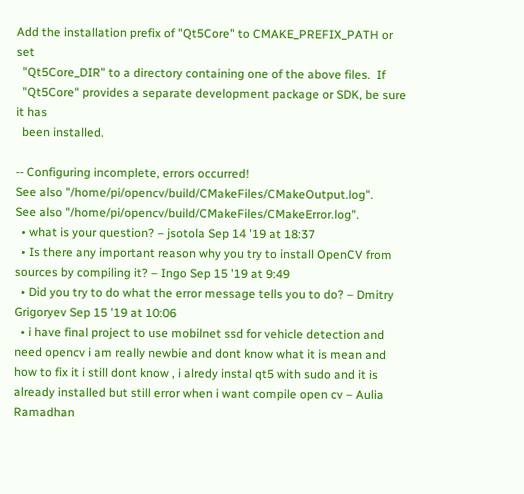Add the installation prefix of "Qt5Core" to CMAKE_PREFIX_PATH or set
  "Qt5Core_DIR" to a directory containing one of the above files.  If
  "Qt5Core" provides a separate development package or SDK, be sure it has
  been installed.

-- Configuring incomplete, errors occurred!
See also "/home/pi/opencv/build/CMakeFiles/CMakeOutput.log".
See also "/home/pi/opencv/build/CMakeFiles/CMakeError.log".
  • what is your question? – jsotola Sep 14 '19 at 18:37
  • Is there any important reason why you try to install OpenCV from sources by compiling it? – Ingo Sep 15 '19 at 9:49
  • Did you try to do what the error message tells you to do? – Dmitry Grigoryev Sep 15 '19 at 10:06
  • i have final project to use mobilnet ssd for vehicle detection and need opencv i am really newbie and dont know what it is mean and how to fix it i still dont know , i alredy instal qt5 with sudo and it is already installed but still error when i want compile open cv – Aulia Ramadhan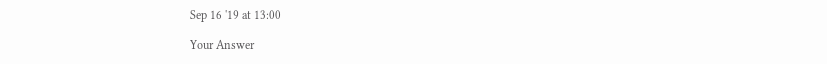Sep 16 '19 at 13:00

Your Answer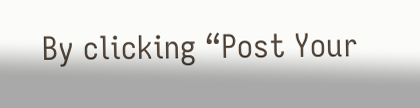By clicking “Post Your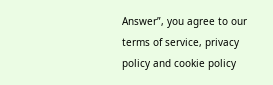Answer”, you agree to our terms of service, privacy policy and cookie policy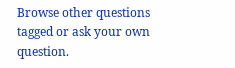Browse other questions tagged or ask your own question.